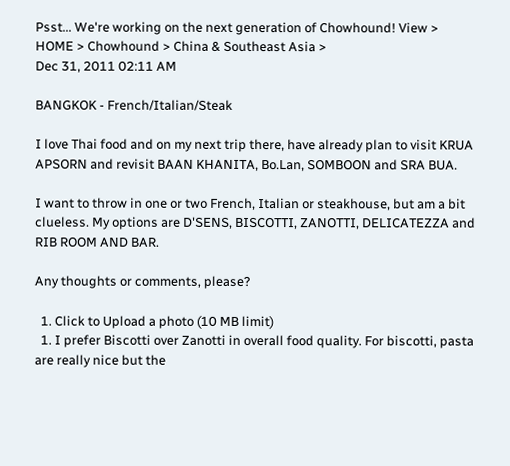Psst... We're working on the next generation of Chowhound! View >
HOME > Chowhound > China & Southeast Asia >
Dec 31, 2011 02:11 AM

BANGKOK - French/Italian/Steak

I love Thai food and on my next trip there, have already plan to visit KRUA APSORN and revisit BAAN KHANITA, Bo.Lan, SOMBOON and SRA BUA.

I want to throw in one or two French, Italian or steakhouse, but am a bit clueless. My options are D'SENS, BISCOTTI, ZANOTTI, DELICATEZZA and RIB ROOM AND BAR.

Any thoughts or comments, please?

  1. Click to Upload a photo (10 MB limit)
  1. I prefer Biscotti over Zanotti in overall food quality. For biscotti, pasta are really nice but the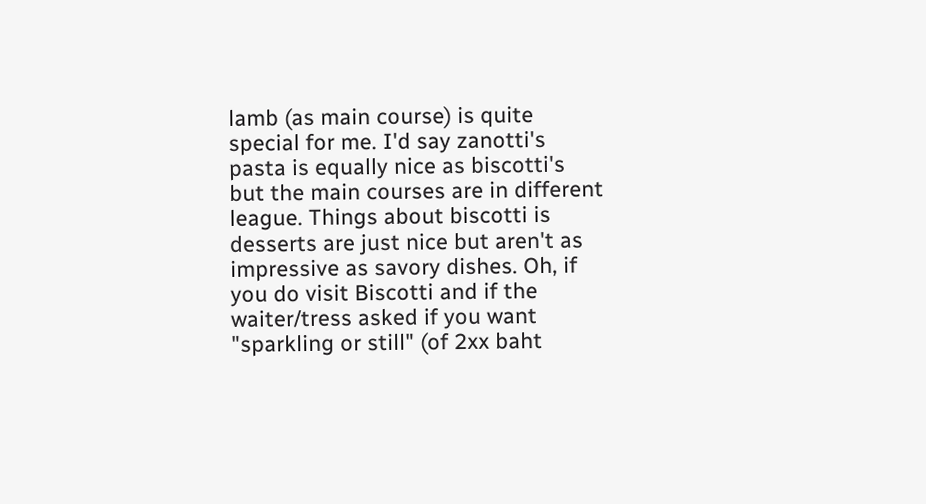lamb (as main course) is quite special for me. I'd say zanotti's pasta is equally nice as biscotti's but the main courses are in different league. Things about biscotti is desserts are just nice but aren't as impressive as savory dishes. Oh, if you do visit Biscotti and if the waiter/tress asked if you want "sparkling or still" (of 2xx baht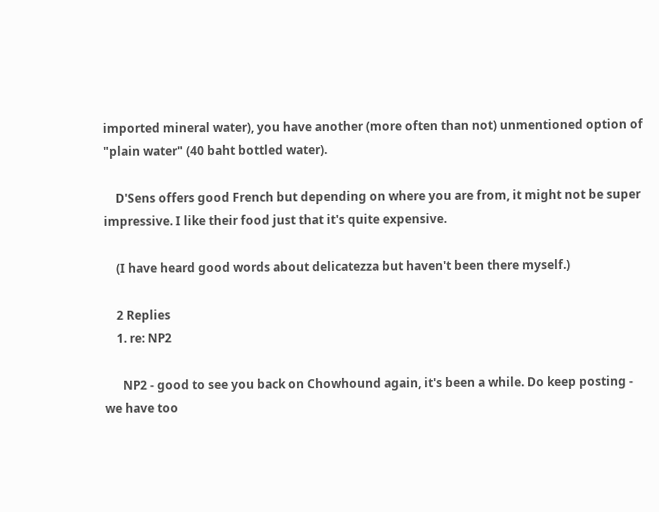imported mineral water), you have another (more often than not) unmentioned option of "plain water" (40 baht bottled water).

    D'Sens offers good French but depending on where you are from, it might not be super impressive. I like their food just that it's quite expensive.

    (I have heard good words about delicatezza but haven't been there myself.)

    2 Replies
    1. re: NP2

      NP2 - good to see you back on Chowhound again, it's been a while. Do keep posting - we have too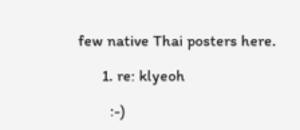few native Thai posters here.

      1. re: klyeoh

        :-)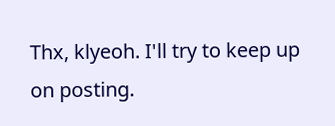Thx, klyeoh. I'll try to keep up on posting.